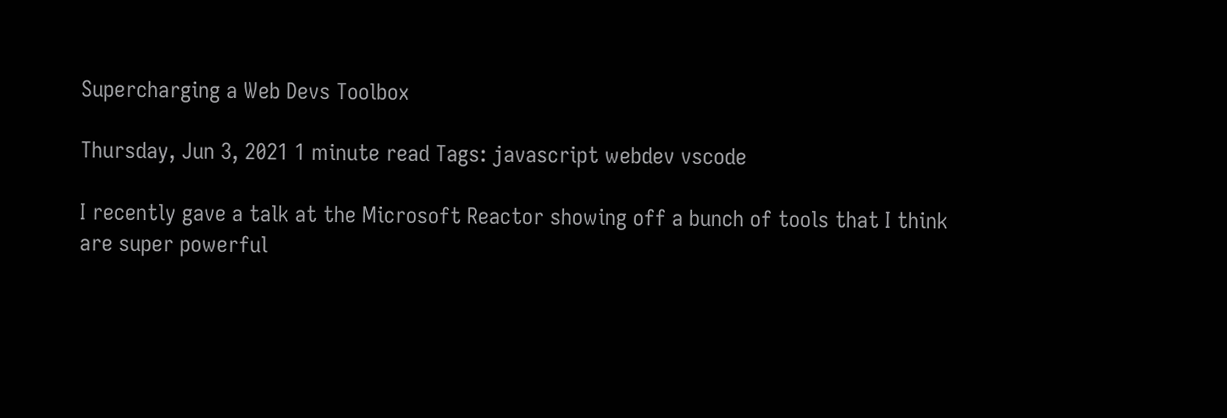Supercharging a Web Devs Toolbox

Thursday, Jun 3, 2021 1 minute read Tags: javascript webdev vscode

I recently gave a talk at the Microsoft Reactor showing off a bunch of tools that I think are super powerful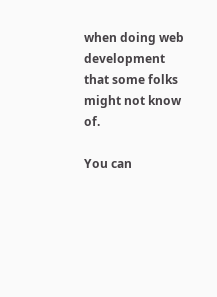when doing web development that some folks might not know of.

You can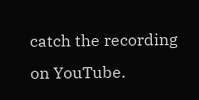catch the recording on YouTube.